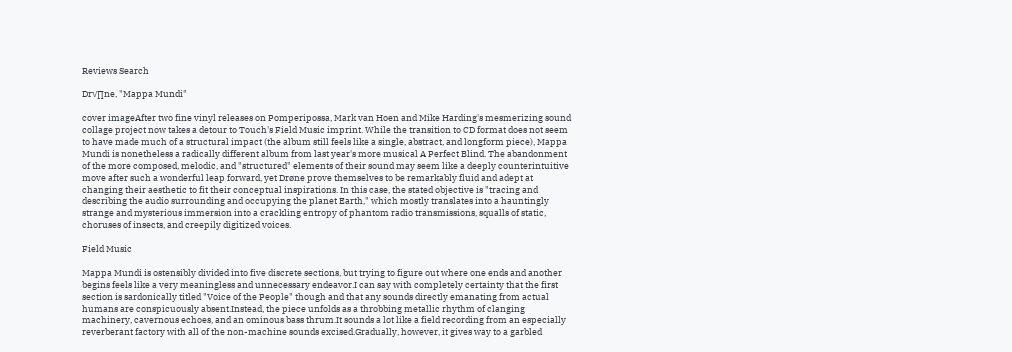Reviews Search

Dr√∏ne, "Mappa Mundi"

cover imageAfter two fine vinyl releases on Pomperipossa, Mark van Hoen and Mike Harding's mesmerizing sound collage project now takes a detour to Touch's Field Music imprint. While the transition to CD format does not seem to have made much of a structural impact (the album still feels like a single, abstract, and longform piece), Mappa Mundi is nonetheless a radically different album from last year's more musical A Perfect Blind. The abandonment of the more composed, melodic, and "structured" elements of their sound may seem like a deeply counterintuitive move after such a wonderful leap forward, yet Drøne prove themselves to be remarkably fluid and adept at changing their aesthetic to fit their conceptual inspirations. In this case, the stated objective is "tracing and describing the audio surrounding and occupying the planet Earth," which mostly translates into a hauntingly strange and mysterious immersion into a crackling entropy of phantom radio transmissions, squalls of static, choruses of insects, and creepily digitized voices.

Field Music

Mappa Mundi is ostensibly divided into five discrete sections, but trying to figure out where one ends and another begins feels like a very meaningless and unnecessary endeavor.I can say with completely certainty that the first section is sardonically titled "Voice of the People" though and that any sounds directly emanating from actual humans are conspicuously absent.Instead, the piece unfolds as a throbbing metallic rhythm of clanging machinery, cavernous echoes, and an ominous bass thrum.It sounds a lot like a field recording from an especially reverberant factory with all of the non-machine sounds excised.Gradually, however, it gives way to a garbled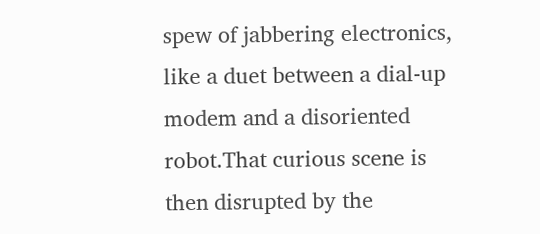spew of jabbering electronics, like a duet between a dial-up modem and a disoriented robot.That curious scene is then disrupted by the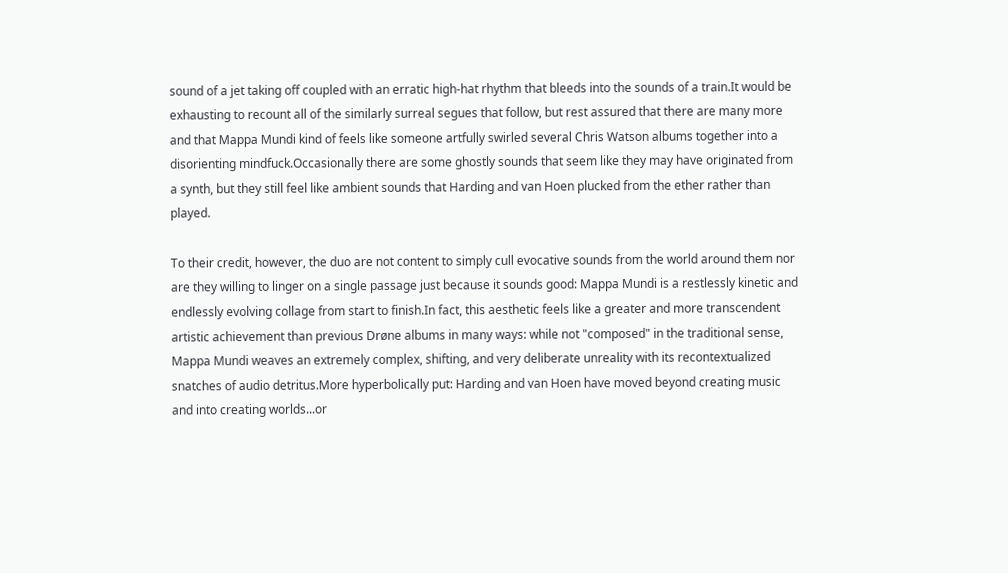sound of a jet taking off coupled with an erratic high-hat rhythm that bleeds into the sounds of a train.It would be exhausting to recount all of the similarly surreal segues that follow, but rest assured that there are many more and that Mappa Mundi kind of feels like someone artfully swirled several Chris Watson albums together into a disorienting mindfuck.Occasionally there are some ghostly sounds that seem like they may have originated from a synth, but they still feel like ambient sounds that Harding and van Hoen plucked from the ether rather than played.

To their credit, however, the duo are not content to simply cull evocative sounds from the world around them nor are they willing to linger on a single passage just because it sounds good: Mappa Mundi is a restlessly kinetic and endlessly evolving collage from start to finish.In fact, this aesthetic feels like a greater and more transcendent artistic achievement than previous Drøne albums in many ways: while not "composed" in the traditional sense, Mappa Mundi weaves an extremely complex, shifting, and very deliberate unreality with its recontextualized snatches of audio detritus.More hyperbolically put: Harding and van Hoen have moved beyond creating music and into creating worlds...or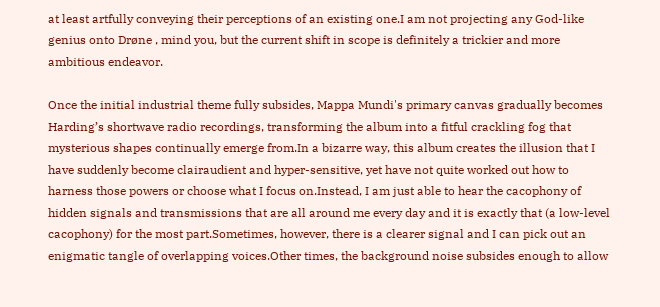at least artfully conveying their perceptions of an existing one.I am not projecting any God-like genius onto Drøne , mind you, but the current shift in scope is definitely a trickier and more ambitious endeavor.

Once the initial industrial theme fully subsides, Mappa Mundi's primary canvas gradually becomes Harding’s shortwave radio recordings, transforming the album into a fitful crackling fog that mysterious shapes continually emerge from.In a bizarre way, this album creates the illusion that I have suddenly become clairaudient and hyper-sensitive, yet have not quite worked out how to harness those powers or choose what I focus on.Instead, I am just able to hear the cacophony of hidden signals and transmissions that are all around me every day and it is exactly that (a low-level cacophony) for the most part.Sometimes, however, there is a clearer signal and I can pick out an enigmatic tangle of overlapping voices.Other times, the background noise subsides enough to allow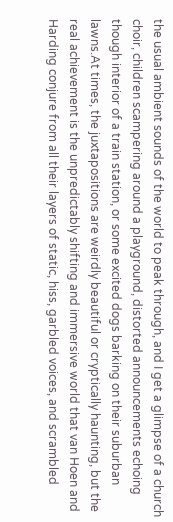the usual ambient sounds of the world to peak through, and I get a glimpse of a church choir, children scampering around a playground, distorted announcements echoing though interior of a train station, or some excited dogs barking on their suburban lawns.At times, the juxtapositions are weirdly beautiful or cryptically haunting, but the real achievement is the unpredictably shifting and immersive world that van Hoen and Harding conjure from all their layers of static, hiss, garbled voices, and scrambled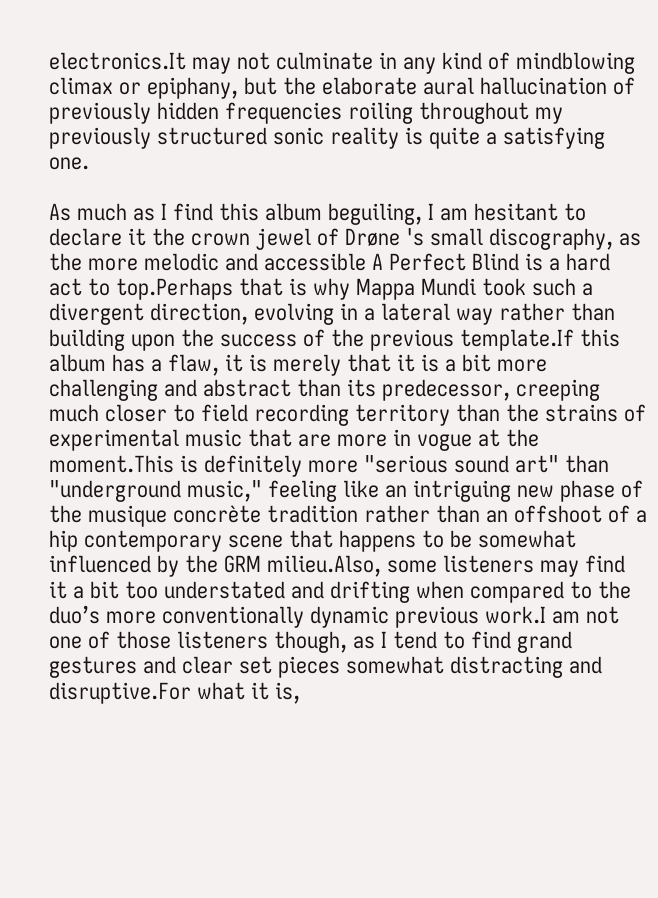electronics.It may not culminate in any kind of mindblowing climax or epiphany, but the elaborate aural hallucination of previously hidden frequencies roiling throughout my previously structured sonic reality is quite a satisfying one.

As much as I find this album beguiling, I am hesitant to declare it the crown jewel of Drøne 's small discography, as the more melodic and accessible A Perfect Blind is a hard act to top.Perhaps that is why Mappa Mundi took such a divergent direction, evolving in a lateral way rather than building upon the success of the previous template.If this album has a flaw, it is merely that it is a bit more challenging and abstract than its predecessor, creeping much closer to field recording territory than the strains of experimental music that are more in vogue at the moment.This is definitely more "serious sound art" than "underground music," feeling like an intriguing new phase of the musique concrète tradition rather than an offshoot of a hip contemporary scene that happens to be somewhat influenced by the GRM milieu.Also, some listeners may find it a bit too understated and drifting when compared to the duo’s more conventionally dynamic previous work.I am not one of those listeners though, as I tend to find grand gestures and clear set pieces somewhat distracting and disruptive.For what it is,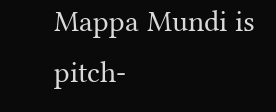Mappa Mundi is pitch-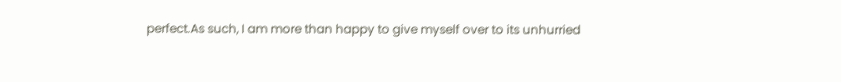perfect.As such, I am more than happy to give myself over to its unhurried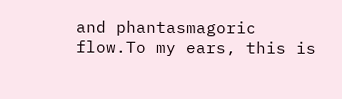and phantasmagoric flow.To my ears, this is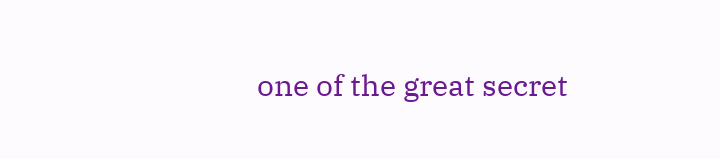one of the great secret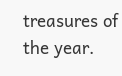treasures of the year.